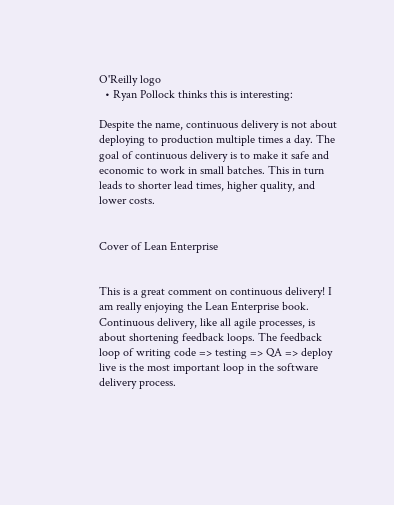O'Reilly logo
  • Ryan Pollock thinks this is interesting:

Despite the name, continuous delivery is not about deploying to production multiple times a day. The goal of continuous delivery is to make it safe and economic to work in small batches. This in turn leads to shorter lead times, higher quality, and lower costs.


Cover of Lean Enterprise


This is a great comment on continuous delivery! I am really enjoying the Lean Enterprise book. Continuous delivery, like all agile processes, is about shortening feedback loops. The feedback loop of writing code => testing => QA => deploy live is the most important loop in the software delivery process.